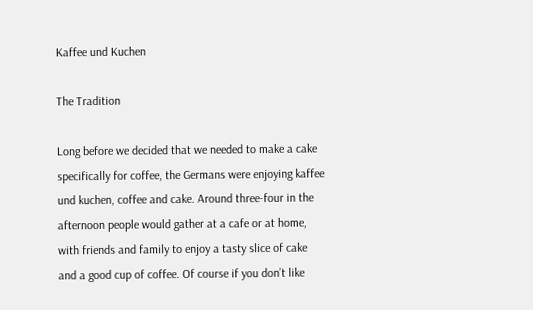Kaffee und Kuchen

The Tradition

Long before we decided that we needed to make a cake specifically for coffee, the Germans were enjoying kaffee und kuchen, coffee and cake. Around three-four in the afternoon people would gather at a cafe or at home, with friends and family to enjoy a tasty slice of cake and a good cup of coffee. Of course if you don’t like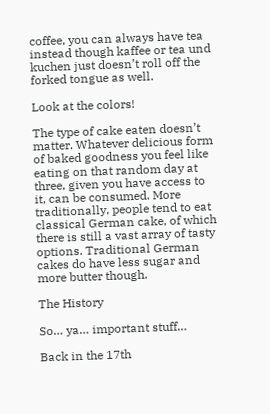coffee, you can always have tea instead though kaffee or tea und kuchen just doesn’t roll off the forked tongue as well.

Look at the colors!

The type of cake eaten doesn’t matter. Whatever delicious form of baked goodness you feel like eating on that random day at three, given you have access to it, can be consumed. More traditionally, people tend to eat classical German cake, of which there is still a vast array of tasty options. Traditional German cakes do have less sugar and more butter though.

The History

So… ya… important stuff…

Back in the 17th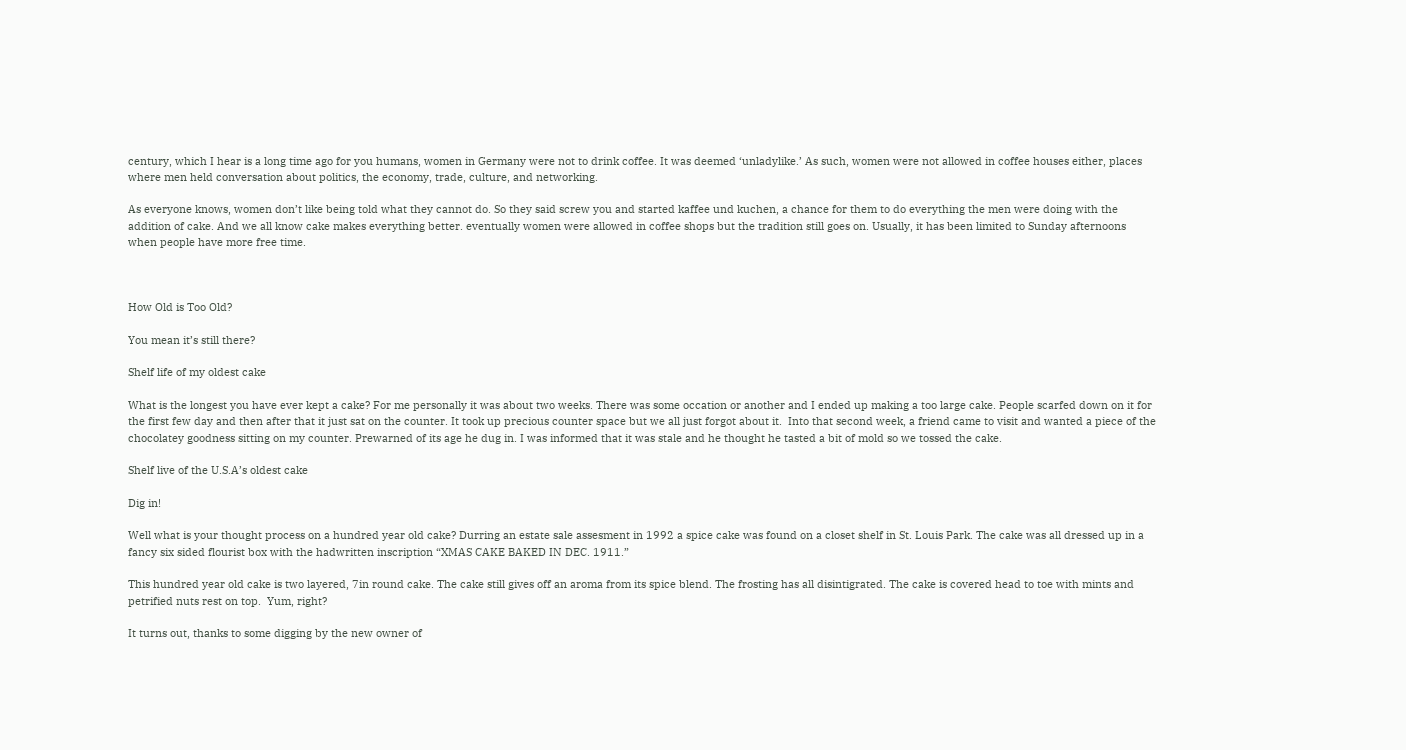century, which I hear is a long time ago for you humans, women in Germany were not to drink coffee. It was deemed ‘unladylike.’ As such, women were not allowed in coffee houses either, places where men held conversation about politics, the economy, trade, culture, and networking.

As everyone knows, women don’t like being told what they cannot do. So they said screw you and started kaffee und kuchen, a chance for them to do everything the men were doing with the addition of cake. And we all know cake makes everything better. eventually women were allowed in coffee shops but the tradition still goes on. Usually, it has been limited to Sunday afternoons when people have more free time.



How Old is Too Old?

You mean it’s still there?

Shelf life of my oldest cake

What is the longest you have ever kept a cake? For me personally it was about two weeks. There was some occation or another and I ended up making a too large cake. People scarfed down on it for the first few day and then after that it just sat on the counter. It took up precious counter space but we all just forgot about it.  Into that second week, a friend came to visit and wanted a piece of the chocolatey goodness sitting on my counter. Prewarned of its age he dug in. I was informed that it was stale and he thought he tasted a bit of mold so we tossed the cake.

Shelf live of the U.S.A’s oldest cake

Dig in!

Well what is your thought process on a hundred year old cake? Durring an estate sale assesment in 1992 a spice cake was found on a closet shelf in St. Louis Park. The cake was all dressed up in a fancy six sided flourist box with the hadwritten inscription “XMAS CAKE BAKED IN DEC. 1911.”

This hundred year old cake is two layered, 7in round cake. The cake still gives off an aroma from its spice blend. The frosting has all disintigrated. The cake is covered head to toe with mints and petrified nuts rest on top.  Yum, right?

It turns out, thanks to some digging by the new owner of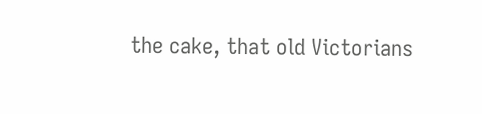the cake, that old Victorians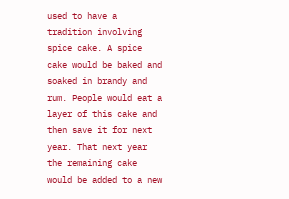used to have a tradition involving spice cake. A spice cake would be baked and soaked in brandy and rum. People would eat a layer of this cake and then save it for next year. That next year the remaining cake would be added to a new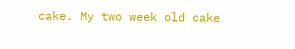cake. My two week old cake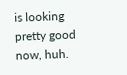is looking pretty good now, huh.